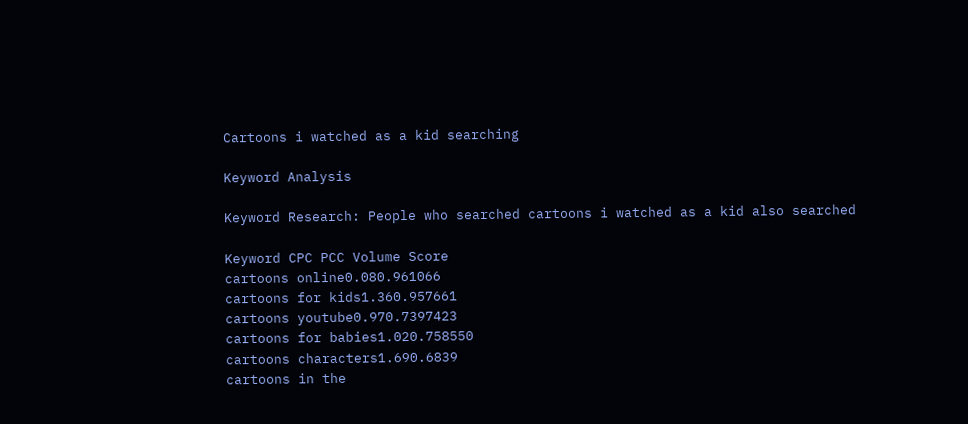Cartoons i watched as a kid searching

Keyword Analysis

Keyword Research: People who searched cartoons i watched as a kid also searched

Keyword CPC PCC Volume Score
cartoons online0.080.961066
cartoons for kids1.360.957661
cartoons youtube0.970.7397423
cartoons for babies1.020.758550
cartoons characters1.690.6839
cartoons in the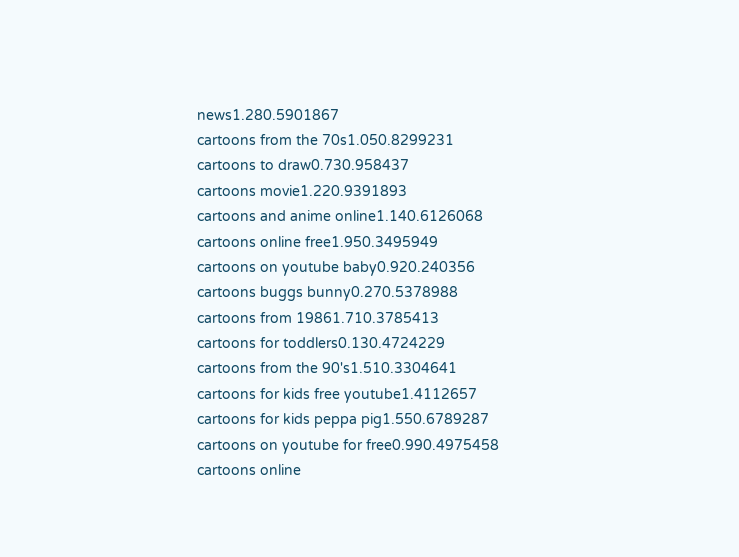news1.280.5901867
cartoons from the 70s1.050.8299231
cartoons to draw0.730.958437
cartoons movie1.220.9391893
cartoons and anime online1.140.6126068
cartoons online free1.950.3495949
cartoons on youtube baby0.920.240356
cartoons buggs bunny0.270.5378988
cartoons from 19861.710.3785413
cartoons for toddlers0.130.4724229
cartoons from the 90's1.510.3304641
cartoons for kids free youtube1.4112657
cartoons for kids peppa pig1.550.6789287
cartoons on youtube for free0.990.4975458
cartoons online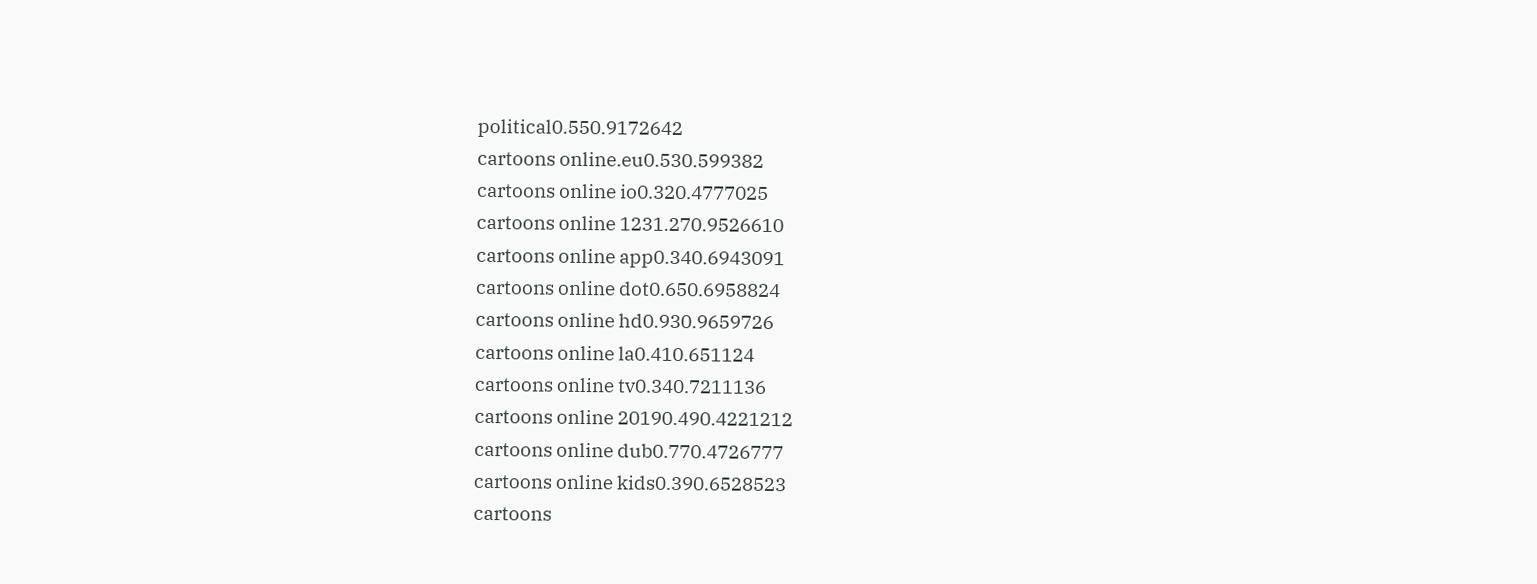political0.550.9172642
cartoons online.eu0.530.599382
cartoons online io0.320.4777025
cartoons online 1231.270.9526610
cartoons online app0.340.6943091
cartoons online dot0.650.6958824
cartoons online hd0.930.9659726
cartoons online la0.410.651124
cartoons online tv0.340.7211136
cartoons online 20190.490.4221212
cartoons online dub0.770.4726777
cartoons online kids0.390.6528523
cartoons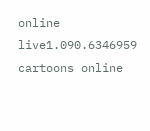online live1.090.6346959
cartoons online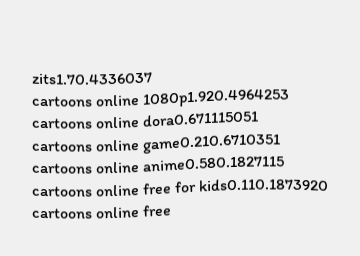zits1.70.4336037
cartoons online 1080p1.920.4964253
cartoons online dora0.671115051
cartoons online game0.210.6710351
cartoons online anime0.580.1827115
cartoons online free for kids0.110.1873920
cartoons online free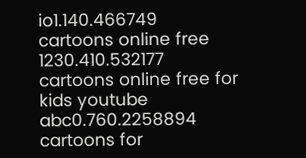io1.140.466749
cartoons online free 1230.410.532177
cartoons online free for kids youtube abc0.760.2258894
cartoons for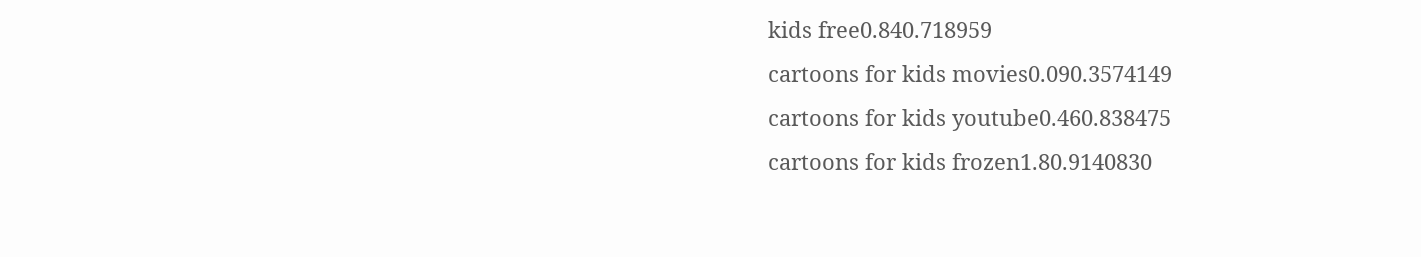kids free0.840.718959
cartoons for kids movies0.090.3574149
cartoons for kids youtube0.460.838475
cartoons for kids frozen1.80.9140830